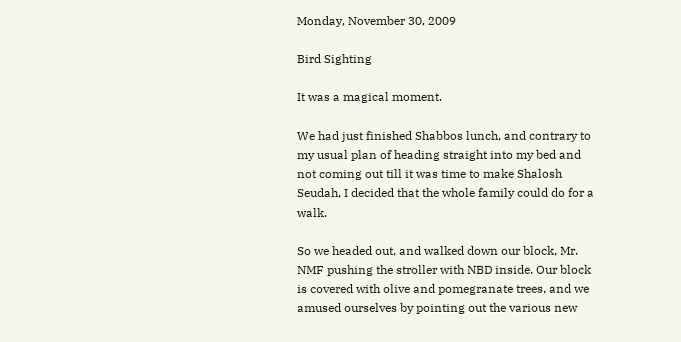Monday, November 30, 2009

Bird Sighting

It was a magical moment.

We had just finished Shabbos lunch, and contrary to my usual plan of heading straight into my bed and not coming out till it was time to make Shalosh Seudah, I decided that the whole family could do for a walk.

So we headed out, and walked down our block, Mr. NMF pushing the stroller with NBD inside. Our block is covered with olive and pomegranate trees, and we amused ourselves by pointing out the various new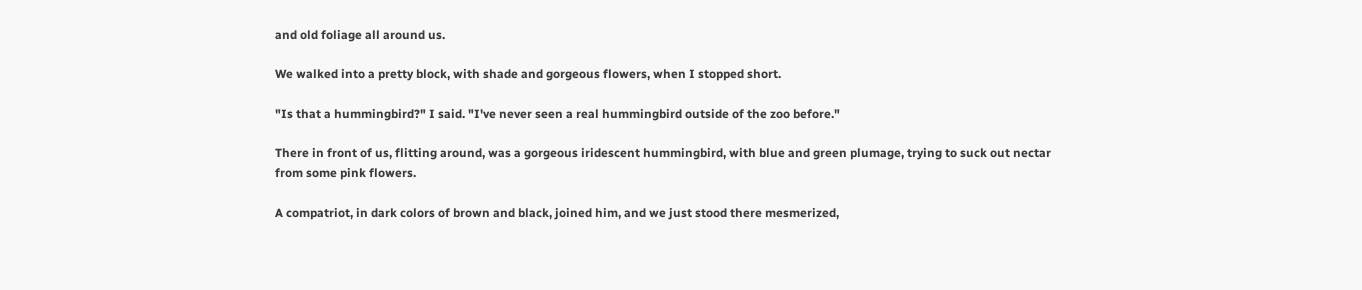and old foliage all around us.

We walked into a pretty block, with shade and gorgeous flowers, when I stopped short.

"Is that a hummingbird?" I said. "I've never seen a real hummingbird outside of the zoo before."

There in front of us, flitting around, was a gorgeous iridescent hummingbird, with blue and green plumage, trying to suck out nectar from some pink flowers.

A compatriot, in dark colors of brown and black, joined him, and we just stood there mesmerized,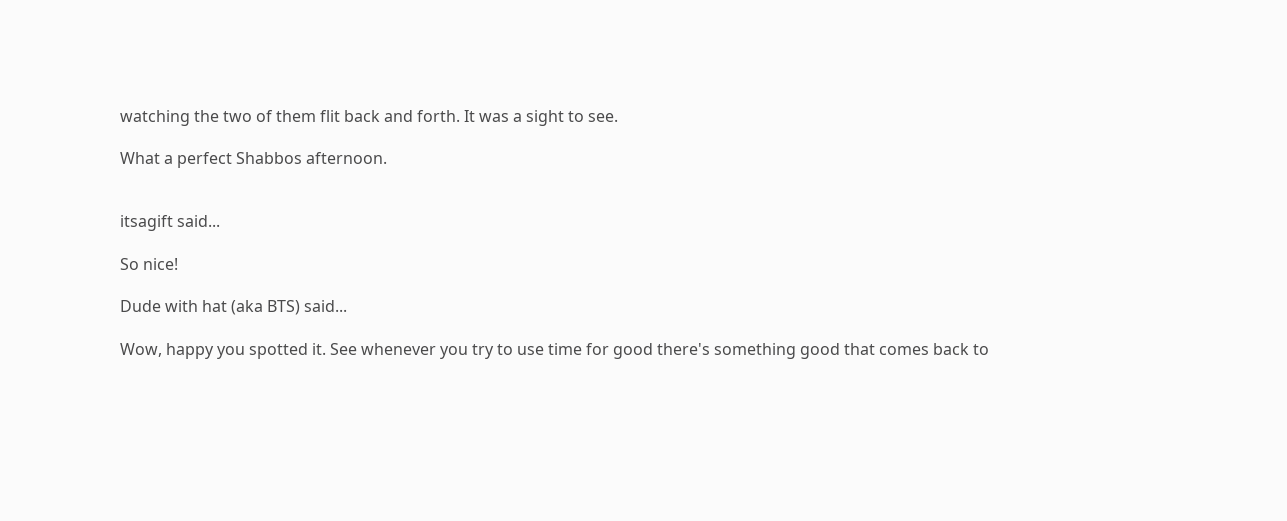watching the two of them flit back and forth. It was a sight to see.

What a perfect Shabbos afternoon.


itsagift said...

So nice!

Dude with hat (aka BTS) said...

Wow, happy you spotted it. See whenever you try to use time for good there's something good that comes back to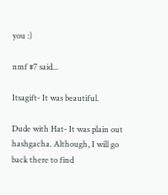you :)

nmf #7 said...

Itsagift- It was beautiful.

Dude with Hat- It was plain out hashgacha. Although, I will go back there to find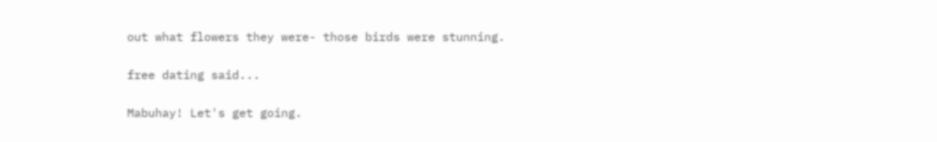out what flowers they were- those birds were stunning.

free dating said...

Mabuhay! Let's get going.